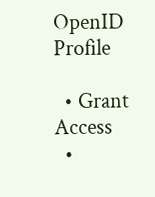OpenID Profile

  • Grant Access
  •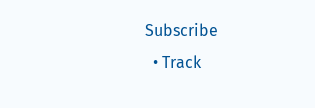Subscribe
  • Track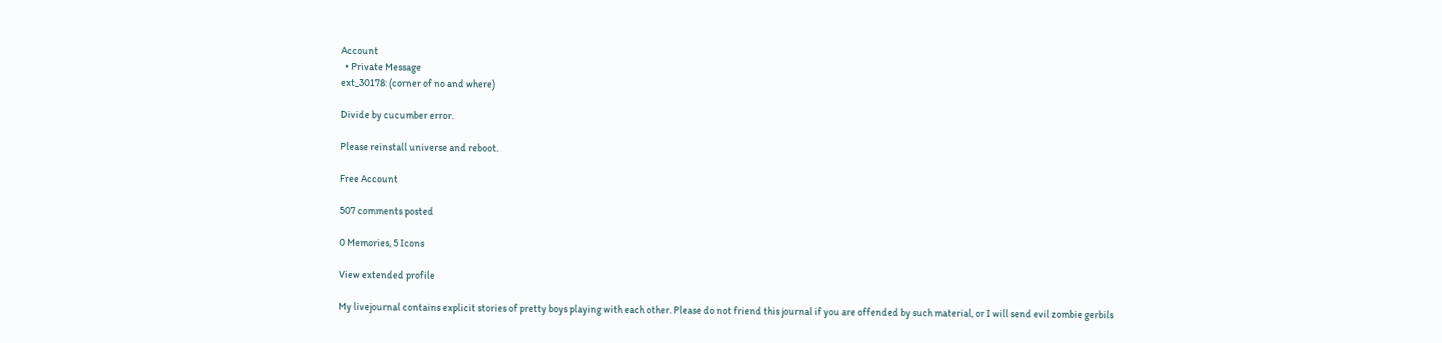Account
  • Private Message
ext_30178: (corner of no and where)

Divide by cucumber error.

Please reinstall universe and reboot.

Free Account

507 comments posted

0 Memories, 5 Icons

View extended profile

My livejournal contains explicit stories of pretty boys playing with each other. Please do not friend this journal if you are offended by such material, or I will send evil zombie gerbils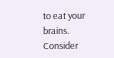to eat your brains. Consider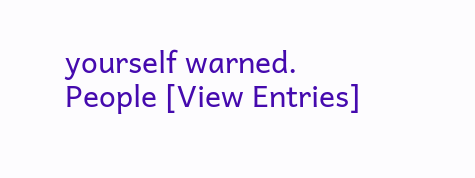yourself warned.
People [View Entries]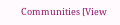Communities [View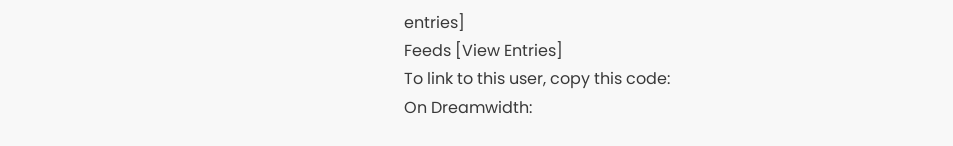entries]
Feeds [View Entries]
To link to this user, copy this code:
On Dreamwidth: